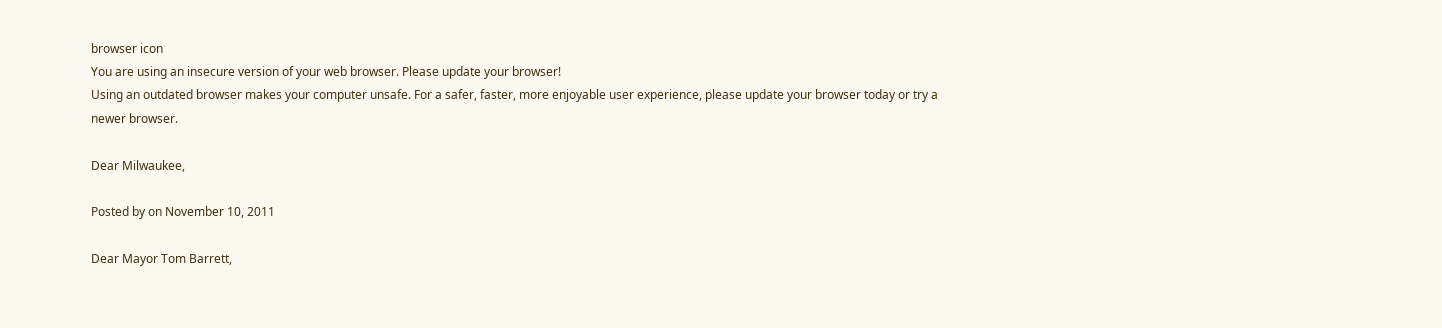browser icon
You are using an insecure version of your web browser. Please update your browser!
Using an outdated browser makes your computer unsafe. For a safer, faster, more enjoyable user experience, please update your browser today or try a newer browser.

Dear Milwaukee,

Posted by on November 10, 2011

Dear Mayor Tom Barrett,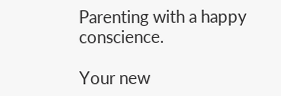Parenting with a happy conscience.

Your new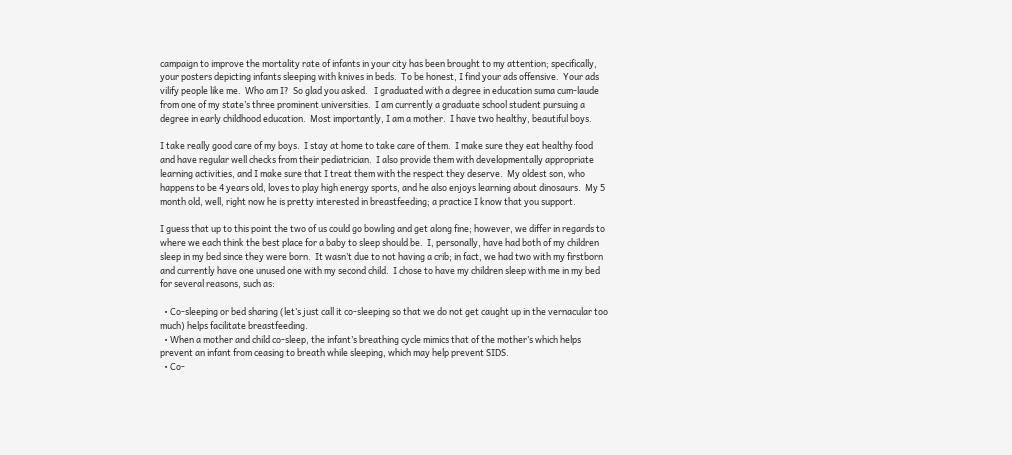campaign to improve the mortality rate of infants in your city has been brought to my attention; specifically, your posters depicting infants sleeping with knives in beds.  To be honest, I find your ads offensive.  Your ads vilify people like me.  Who am I?  So glad you asked.   I graduated with a degree in education suma cum-laude from one of my state’s three prominent universities.  I am currently a graduate school student pursuing a degree in early childhood education.  Most importantly, I am a mother.  I have two healthy, beautiful boys.

I take really good care of my boys.  I stay at home to take care of them.  I make sure they eat healthy food and have regular well checks from their pediatrician.  I also provide them with developmentally appropriate learning activities, and I make sure that I treat them with the respect they deserve.  My oldest son, who happens to be 4 years old, loves to play high energy sports, and he also enjoys learning about dinosaurs.  My 5 month old, well, right now he is pretty interested in breastfeeding; a practice I know that you support.

I guess that up to this point the two of us could go bowling and get along fine; however, we differ in regards to where we each think the best place for a baby to sleep should be.  I, personally, have had both of my children sleep in my bed since they were born.  It wasn’t due to not having a crib; in fact, we had two with my firstborn and currently have one unused one with my second child.  I chose to have my children sleep with me in my bed for several reasons, such as:

  • Co-sleeping or bed sharing (let’s just call it co-sleeping so that we do not get caught up in the vernacular too much) helps facilitate breastfeeding.
  • When a mother and child co-sleep, the infant’s breathing cycle mimics that of the mother’s which helps prevent an infant from ceasing to breath while sleeping, which may help prevent SIDS.
  • Co-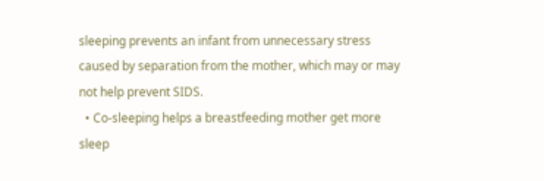sleeping prevents an infant from unnecessary stress caused by separation from the mother, which may or may not help prevent SIDS.
  • Co-sleeping helps a breastfeeding mother get more sleep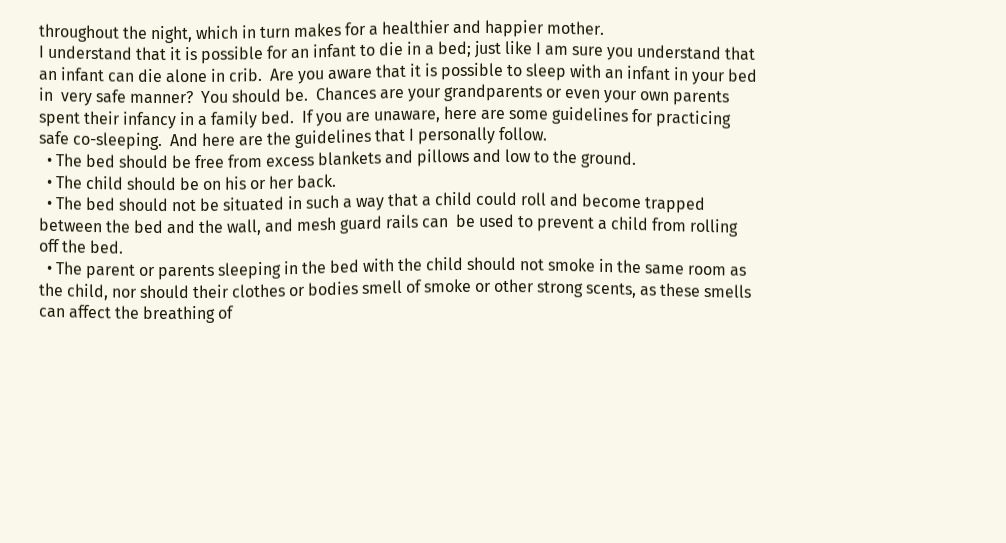throughout the night, which in turn makes for a healthier and happier mother.
I understand that it is possible for an infant to die in a bed; just like I am sure you understand that an infant can die alone in crib.  Are you aware that it is possible to sleep with an infant in your bed in  very safe manner?  You should be.  Chances are your grandparents or even your own parents spent their infancy in a family bed.  If you are unaware, here are some guidelines for practicing safe co-sleeping.  And here are the guidelines that I personally follow.
  • The bed should be free from excess blankets and pillows and low to the ground.
  • The child should be on his or her back.
  • The bed should not be situated in such a way that a child could roll and become trapped between the bed and the wall, and mesh guard rails can  be used to prevent a child from rolling off the bed.
  • The parent or parents sleeping in the bed with the child should not smoke in the same room as the child, nor should their clothes or bodies smell of smoke or other strong scents, as these smells can affect the breathing of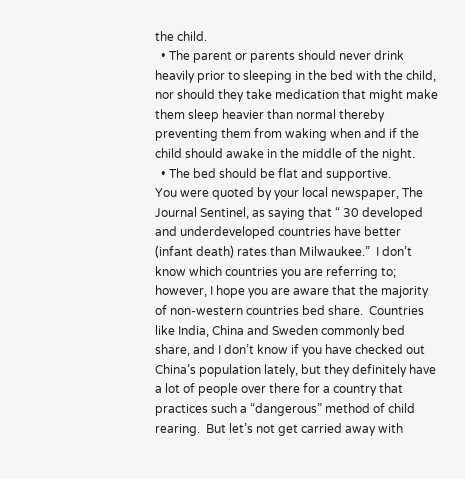the child.
  • The parent or parents should never drink heavily prior to sleeping in the bed with the child, nor should they take medication that might make them sleep heavier than normal thereby preventing them from waking when and if the child should awake in the middle of the night.
  • The bed should be flat and supportive.
You were quoted by your local newspaper, The Journal Sentinel, as saying that “ 30 developed and underdeveloped countries have better (infant death) rates than Milwaukee.”  I don’t know which countries you are referring to; however, I hope you are aware that the majority of non-western countries bed share.  Countries like India, China and Sweden commonly bed share, and I don’t know if you have checked out China’s population lately, but they definitely have a lot of people over there for a country that practices such a “dangerous” method of child rearing.  But let’s not get carried away with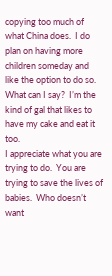copying too much of what China does.  I do plan on having more children someday and like the option to do so.  What can I say?  I’m the kind of gal that likes to have my cake and eat it too.
I appreciate what you are trying to do.  You are trying to save the lives of babies.  Who doesn’t want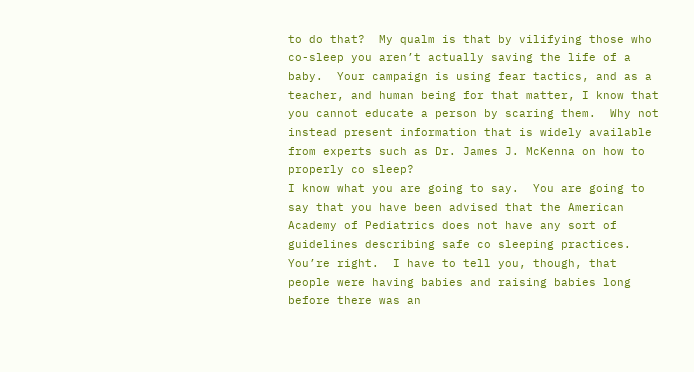to do that?  My qualm is that by vilifying those who co-sleep you aren’t actually saving the life of a baby.  Your campaign is using fear tactics, and as a teacher, and human being for that matter, I know that you cannot educate a person by scaring them.  Why not instead present information that is widely available from experts such as Dr. James J. McKenna on how to properly co sleep?
I know what you are going to say.  You are going to say that you have been advised that the American Academy of Pediatrics does not have any sort of guidelines describing safe co sleeping practices.  You’re right.  I have to tell you, though, that people were having babies and raising babies long before there was an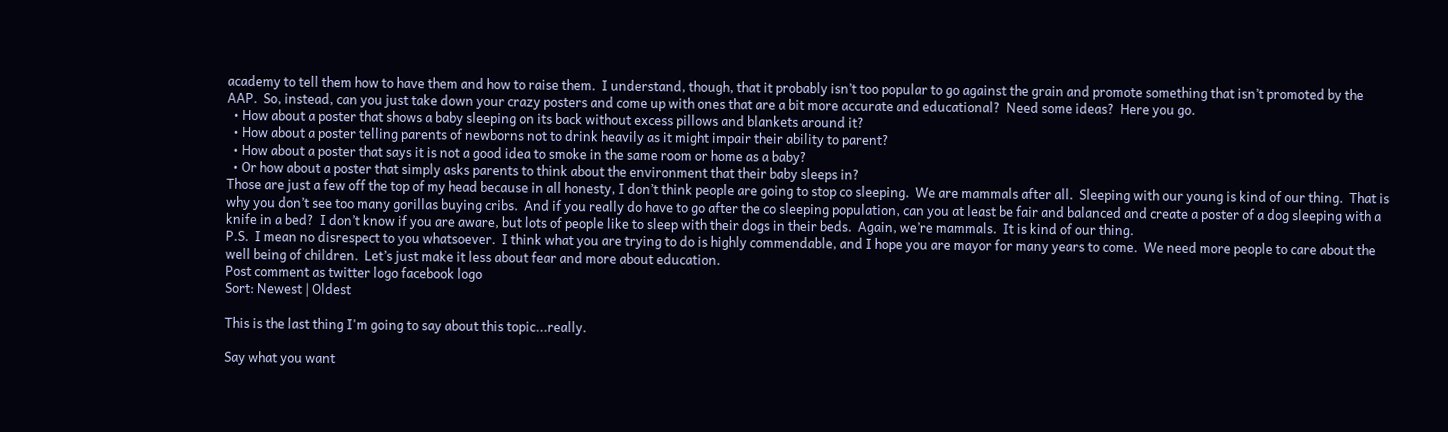academy to tell them how to have them and how to raise them.  I understand, though, that it probably isn’t too popular to go against the grain and promote something that isn’t promoted by the AAP.  So, instead, can you just take down your crazy posters and come up with ones that are a bit more accurate and educational?  Need some ideas?  Here you go.
  • How about a poster that shows a baby sleeping on its back without excess pillows and blankets around it?
  • How about a poster telling parents of newborns not to drink heavily as it might impair their ability to parent?
  • How about a poster that says it is not a good idea to smoke in the same room or home as a baby?
  • Or how about a poster that simply asks parents to think about the environment that their baby sleeps in?
Those are just a few off the top of my head because in all honesty, I don’t think people are going to stop co sleeping.  We are mammals after all.  Sleeping with our young is kind of our thing.  That is why you don’t see too many gorillas buying cribs.  And if you really do have to go after the co sleeping population, can you at least be fair and balanced and create a poster of a dog sleeping with a knife in a bed?  I don’t know if you are aware, but lots of people like to sleep with their dogs in their beds.  Again, we’re mammals.  It is kind of our thing.
P.S.  I mean no disrespect to you whatsoever.  I think what you are trying to do is highly commendable, and I hope you are mayor for many years to come.  We need more people to care about the well being of children.  Let’s just make it less about fear and more about education.
Post comment as twitter logo facebook logo
Sort: Newest | Oldest

This is the last thing I'm going to say about this topic...really.

Say what you want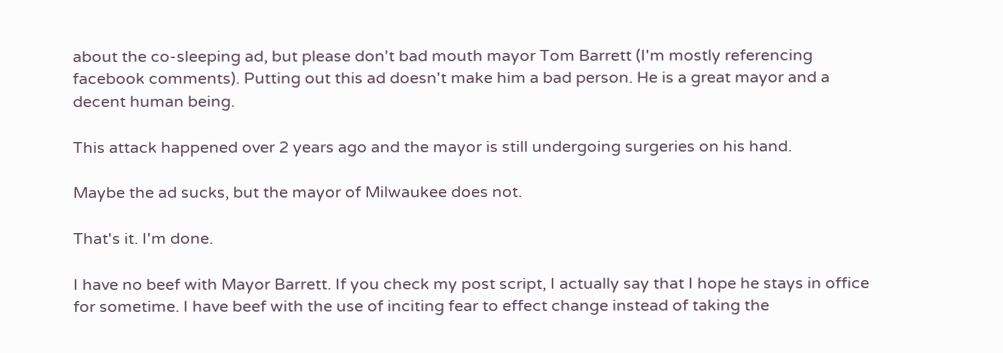about the co-sleeping ad, but please don't bad mouth mayor Tom Barrett (I'm mostly referencing facebook comments). Putting out this ad doesn't make him a bad person. He is a great mayor and a decent human being.

This attack happened over 2 years ago and the mayor is still undergoing surgeries on his hand.

Maybe the ad sucks, but the mayor of Milwaukee does not.

That's it. I'm done.

I have no beef with Mayor Barrett. If you check my post script, I actually say that I hope he stays in office for sometime. I have beef with the use of inciting fear to effect change instead of taking the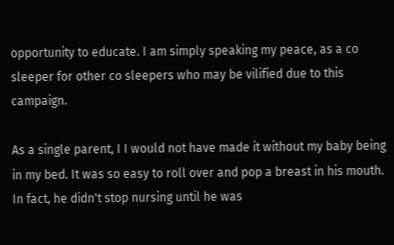opportunity to educate. I am simply speaking my peace, as a co sleeper for other co sleepers who may be vilified due to this campaign.

As a single parent, I I would not have made it without my baby being in my bed. It was so easy to roll over and pop a breast in his mouth. In fact, he didn't stop nursing until he was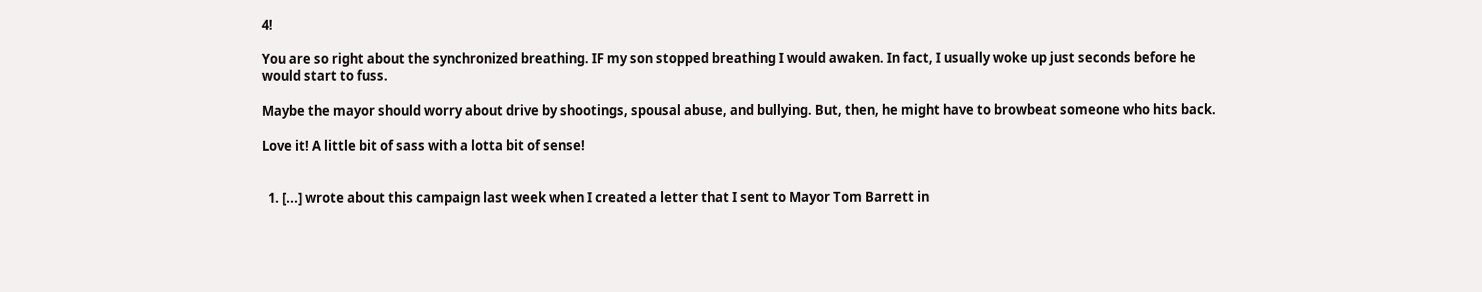4!

You are so right about the synchronized breathing. IF my son stopped breathing I would awaken. In fact, I usually woke up just seconds before he would start to fuss.

Maybe the mayor should worry about drive by shootings, spousal abuse, and bullying. But, then, he might have to browbeat someone who hits back.

Love it! A little bit of sass with a lotta bit of sense!


  1. [...] wrote about this campaign last week when I created a letter that I sent to Mayor Tom Barrett in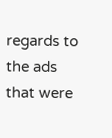regards to the ads that were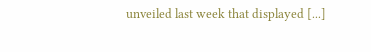unveiled last week that displayed [...]